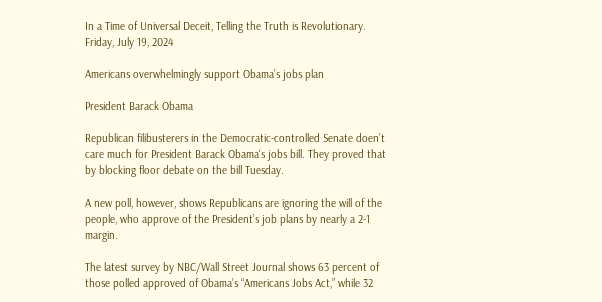In a Time of Universal Deceit, Telling the Truth is Revolutionary.
Friday, July 19, 2024

Americans overwhelmingly support Obama’s jobs plan

President Barack Obama

Republican filibusterers in the Democratic-controlled Senate doen’t care much for President Barack Obama‘s jobs bill. They proved that by blocking floor debate on the bill Tuesday.

A new poll, however, shows Republicans are ignoring the will of the people, who approve of the President’s job plans by nearly a 2-1 margin.

The latest survey by NBC/Wall Street Journal shows 63 percent of those polled approved of Obama’s “Americans Jobs Act,” while 32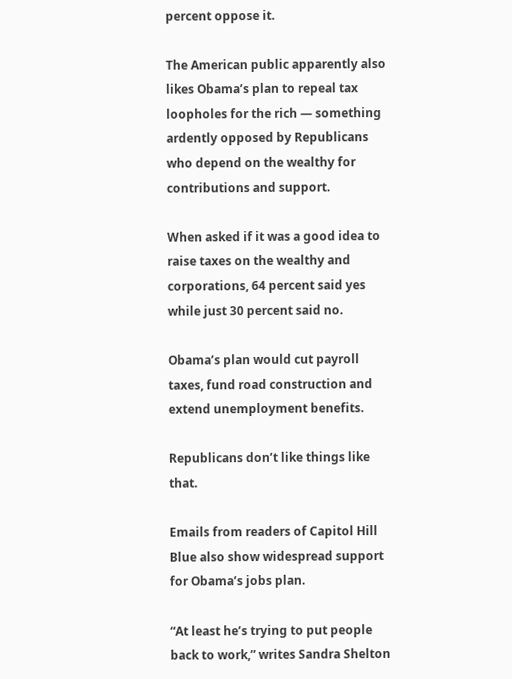percent oppose it.

The American public apparently also likes Obama’s plan to repeal tax loopholes for the rich — something ardently opposed by Republicans who depend on the wealthy for contributions and support.

When asked if it was a good idea to raise taxes on the wealthy and corporations, 64 percent said yes while just 30 percent said no.

Obama’s plan would cut payroll taxes, fund road construction and extend unemployment benefits.

Republicans don’t like things like that.

Emails from readers of Capitol Hill Blue also show widespread support for Obama’s jobs plan.

“At least he’s trying to put people back to work,” writes Sandra Shelton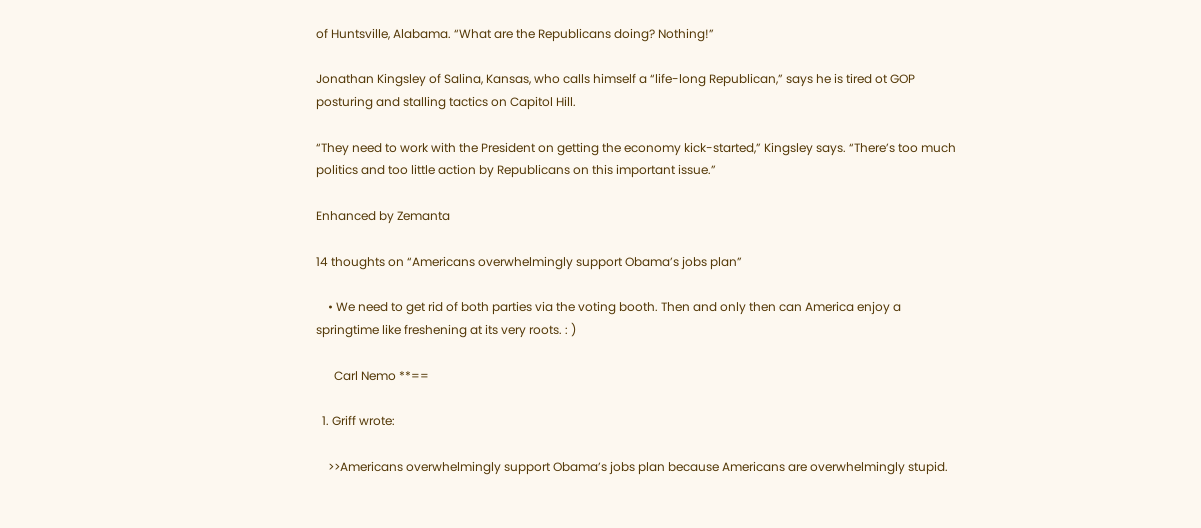of Huntsville, Alabama. “What are the Republicans doing? Nothing!”

Jonathan Kingsley of Salina, Kansas, who calls himself a “life-long Republican,” says he is tired ot GOP posturing and stalling tactics on Capitol Hill.

“They need to work with the President on getting the economy kick-started,” Kingsley says. “There’s too much politics and too little action by Republicans on this important issue.”

Enhanced by Zemanta

14 thoughts on “Americans overwhelmingly support Obama’s jobs plan”

    • We need to get rid of both parties via the voting booth. Then and only then can America enjoy a springtime like freshening at its very roots. : )

      Carl Nemo **==

  1. Griff wrote:

    >>Americans overwhelmingly support Obama’s jobs plan because Americans are overwhelmingly stupid.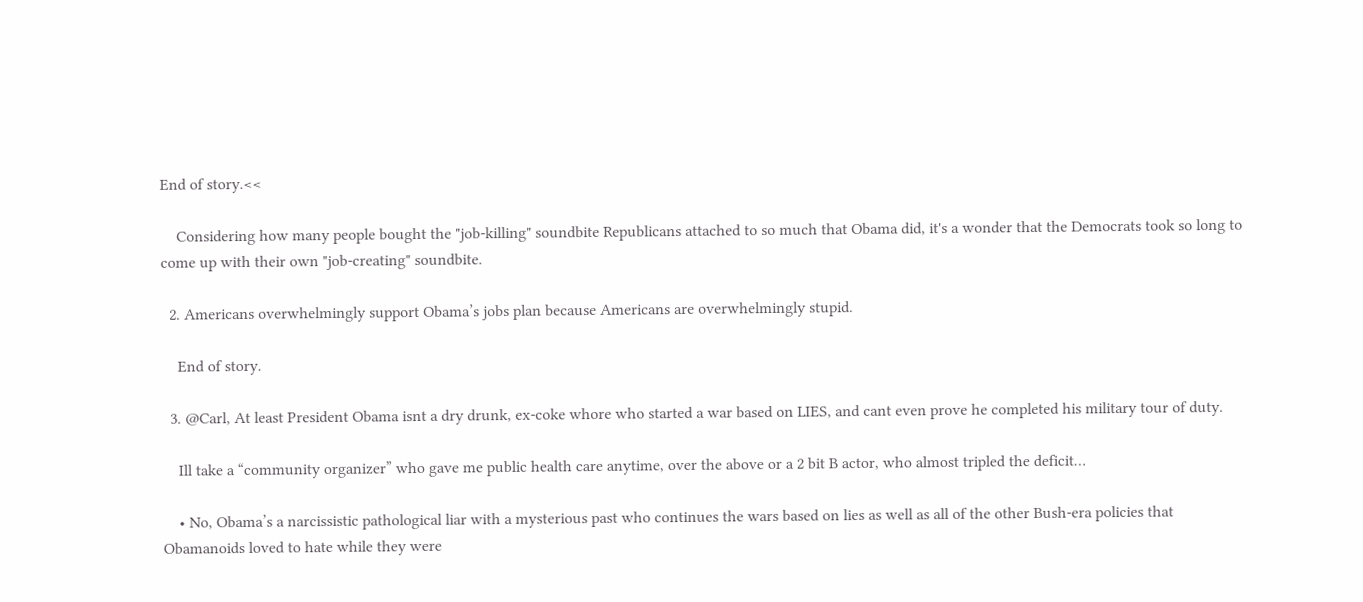End of story.<<

    Considering how many people bought the "job-killing" soundbite Republicans attached to so much that Obama did, it's a wonder that the Democrats took so long to come up with their own "job-creating" soundbite.

  2. Americans overwhelmingly support Obama’s jobs plan because Americans are overwhelmingly stupid.

    End of story.

  3. @Carl, At least President Obama isnt a dry drunk, ex-coke whore who started a war based on LIES, and cant even prove he completed his military tour of duty.

    Ill take a “community organizer” who gave me public health care anytime, over the above or a 2 bit B actor, who almost tripled the deficit…

    • No, Obama’s a narcissistic pathological liar with a mysterious past who continues the wars based on lies as well as all of the other Bush-era policies that Obamanoids loved to hate while they were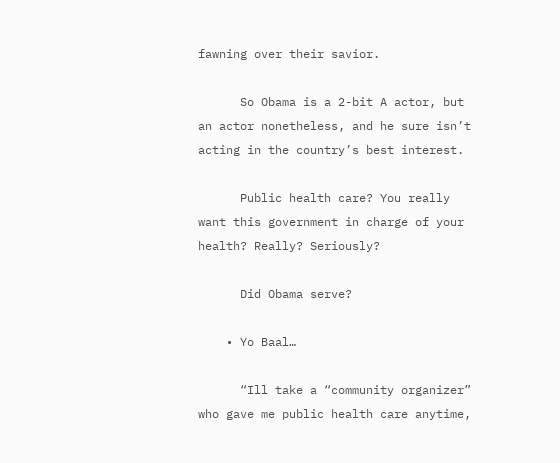fawning over their savior.

      So Obama is a 2-bit A actor, but an actor nonetheless, and he sure isn’t acting in the country’s best interest.

      Public health care? You really want this government in charge of your health? Really? Seriously?

      Did Obama serve?

    • Yo Baal…

      “Ill take a “community organizer” who gave me public health care anytime,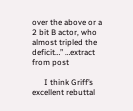over the above or a 2 bit B actor, who almost tripled the deficit…” …extract from post

      I think Griff’s excellent rebuttal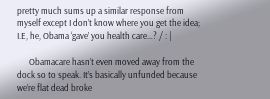pretty much sums up a similar response from myself except I don’t know where you get the idea; I.E, he, Obama ‘gave’ you health care…? / : |

      Obamacare hasn’t even moved away from the dock so to speak. It’s basically unfunded because we’re flat dead broke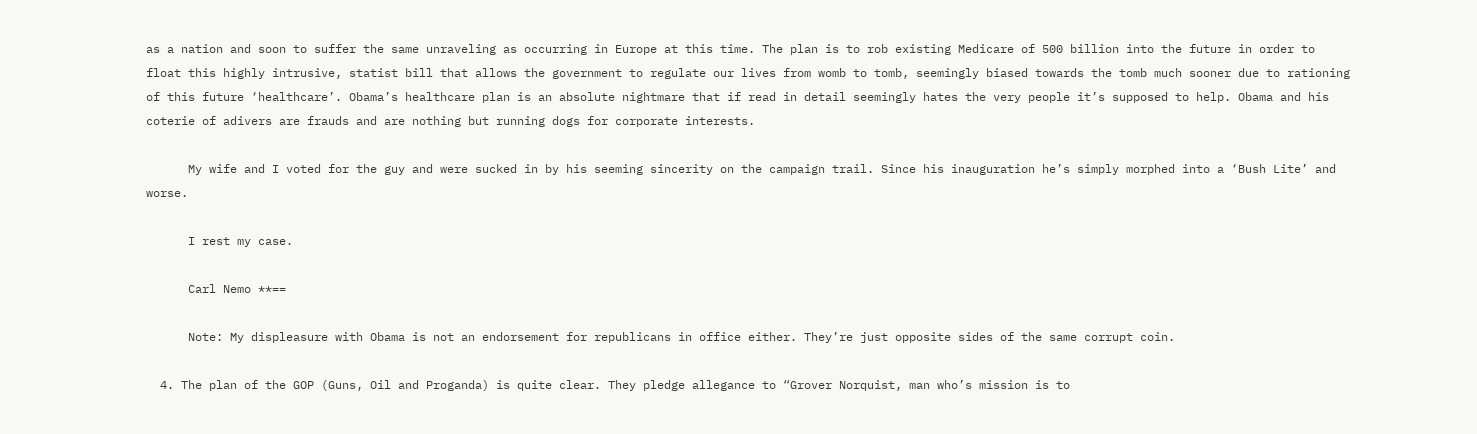as a nation and soon to suffer the same unraveling as occurring in Europe at this time. The plan is to rob existing Medicare of 500 billion into the future in order to float this highly intrusive, statist bill that allows the government to regulate our lives from womb to tomb, seemingly biased towards the tomb much sooner due to rationing of this future ‘healthcare’. Obama’s healthcare plan is an absolute nightmare that if read in detail seemingly hates the very people it’s supposed to help. Obama and his coterie of adivers are frauds and are nothing but running dogs for corporate interests.

      My wife and I voted for the guy and were sucked in by his seeming sincerity on the campaign trail. Since his inauguration he’s simply morphed into a ‘Bush Lite’ and worse.

      I rest my case.

      Carl Nemo **==

      Note: My displeasure with Obama is not an endorsement for republicans in office either. They’re just opposite sides of the same corrupt coin.

  4. The plan of the GOP (Guns, Oil and Proganda) is quite clear. They pledge allegance to “Grover Norquist, man who’s mission is to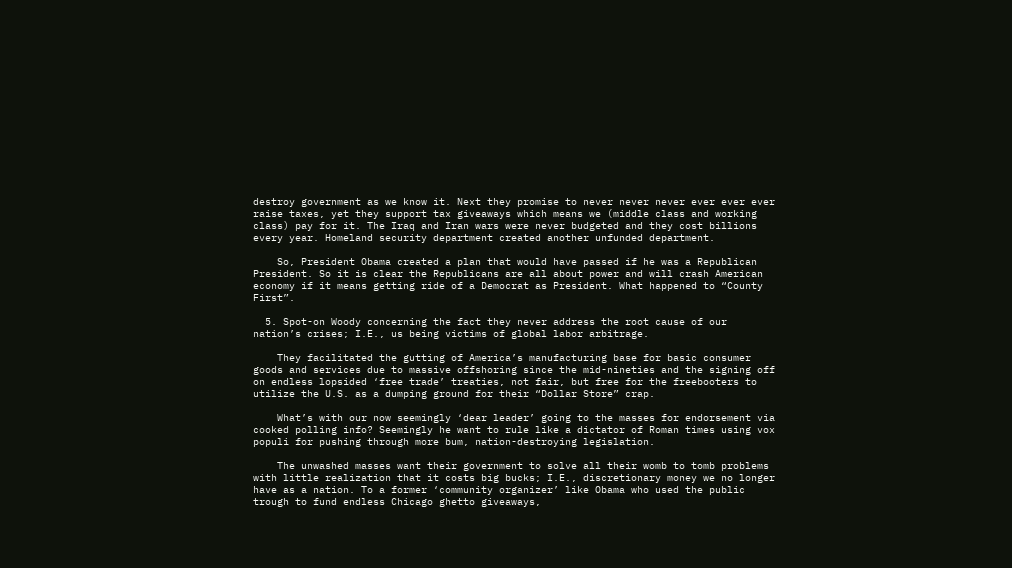destroy government as we know it. Next they promise to never never never ever ever ever raise taxes, yet they support tax giveaways which means we (middle class and working class) pay for it. The Iraq and Iran wars were never budgeted and they cost billions every year. Homeland security department created another unfunded department.

    So, President Obama created a plan that would have passed if he was a Republican President. So it is clear the Republicans are all about power and will crash American economy if it means getting ride of a Democrat as President. What happened to “County First”.

  5. Spot-on Woody concerning the fact they never address the root cause of our nation’s crises; I.E., us being victims of global labor arbitrage.

    They facilitated the gutting of America’s manufacturing base for basic consumer goods and services due to massive offshoring since the mid-nineties and the signing off on endless lopsided ‘free trade’ treaties, not fair, but free for the freebooters to utilize the U.S. as a dumping ground for their “Dollar Store” crap.

    What’s with our now seemingly ‘dear leader’ going to the masses for endorsement via cooked polling info? Seemingly he want to rule like a dictator of Roman times using vox populi for pushing through more bum, nation-destroying legislation.

    The unwashed masses want their government to solve all their womb to tomb problems with little realization that it costs big bucks; I.E., discretionary money we no longer have as a nation. To a former ‘community organizer’ like Obama who used the public trough to fund endless Chicago ghetto giveaways,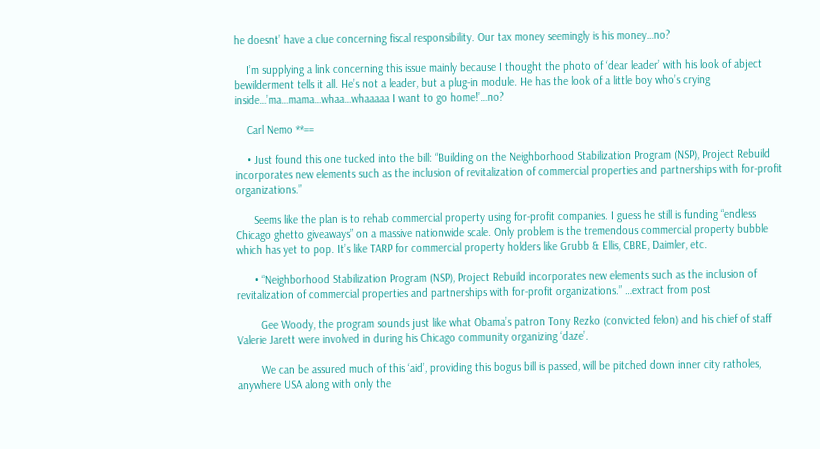he doesnt’ have a clue concerning fiscal responsibility. Our tax money seemingly is his money…no?

    I’m supplying a link concerning this issue mainly because I thought the photo of ‘dear leader’ with his look of abject bewilderment tells it all. He’s not a leader, but a plug-in module. He has the look of a little boy who’s crying inside…’ma…mama…whaa…whaaaaa I want to go home!’…no?

    Carl Nemo **==

    • Just found this one tucked into the bill: “Building on the Neighborhood Stabilization Program (NSP), Project Rebuild incorporates new elements such as the inclusion of revitalization of commercial properties and partnerships with for-profit organizations.”

      Seems like the plan is to rehab commercial property using for-profit companies. I guess he still is funding “endless Chicago ghetto giveaways” on a massive nationwide scale. Only problem is the tremendous commercial property bubble which has yet to pop. It’s like TARP for commercial property holders like Grubb & Ellis, CBRE, Daimler, etc.

      • “Neighborhood Stabilization Program (NSP), Project Rebuild incorporates new elements such as the inclusion of revitalization of commercial properties and partnerships with for-profit organizations.” …extract from post

        Gee Woody, the program sounds just like what Obama’s patron Tony Rezko (convicted felon) and his chief of staff Valerie Jarett were involved in during his Chicago community organizing ‘daze’.

        We can be assured much of this ‘aid’, providing this bogus bill is passed, will be pitched down inner city ratholes, anywhere USA along with only the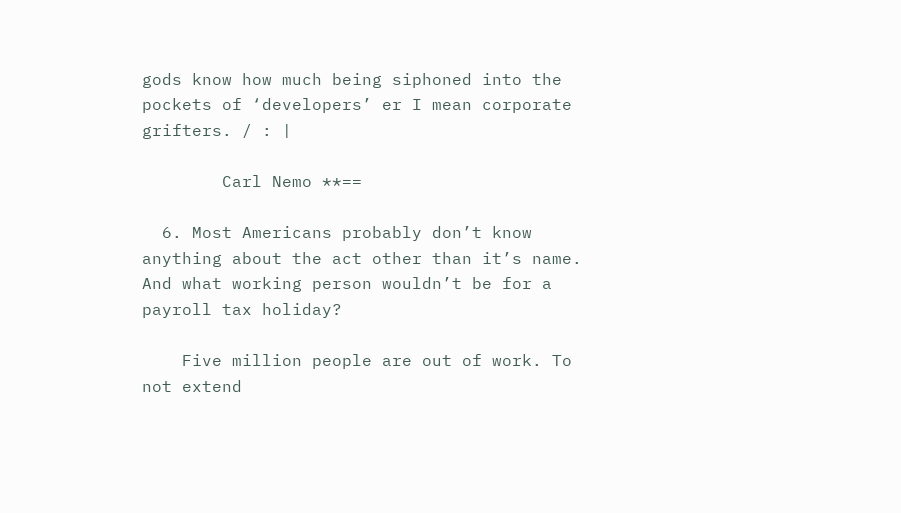gods know how much being siphoned into the pockets of ‘developers’ er I mean corporate grifters. / : |

        Carl Nemo **==

  6. Most Americans probably don’t know anything about the act other than it’s name. And what working person wouldn’t be for a payroll tax holiday?

    Five million people are out of work. To not extend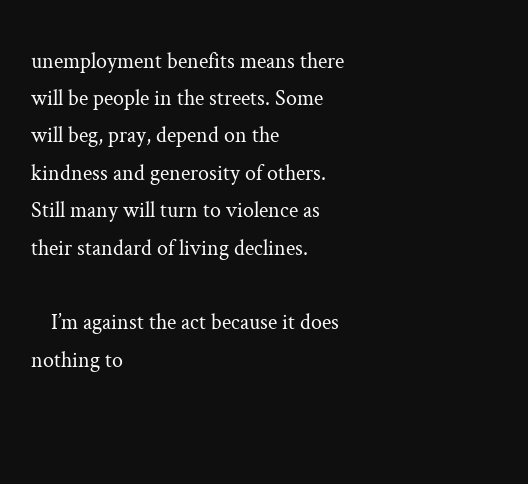unemployment benefits means there will be people in the streets. Some will beg, pray, depend on the kindness and generosity of others. Still many will turn to violence as their standard of living declines.

    I’m against the act because it does nothing to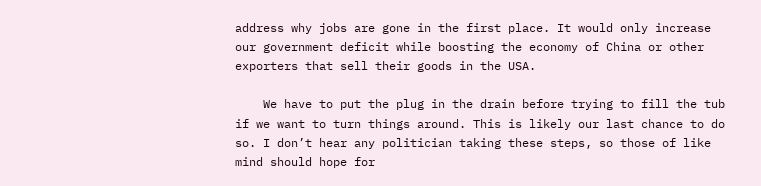address why jobs are gone in the first place. It would only increase our government deficit while boosting the economy of China or other exporters that sell their goods in the USA.

    We have to put the plug in the drain before trying to fill the tub if we want to turn things around. This is likely our last chance to do so. I don’t hear any politician taking these steps, so those of like mind should hope for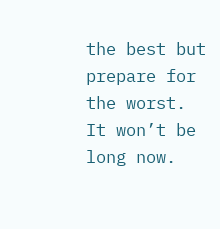the best but prepare for the worst. It won’t be long now.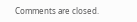Comments are closed.